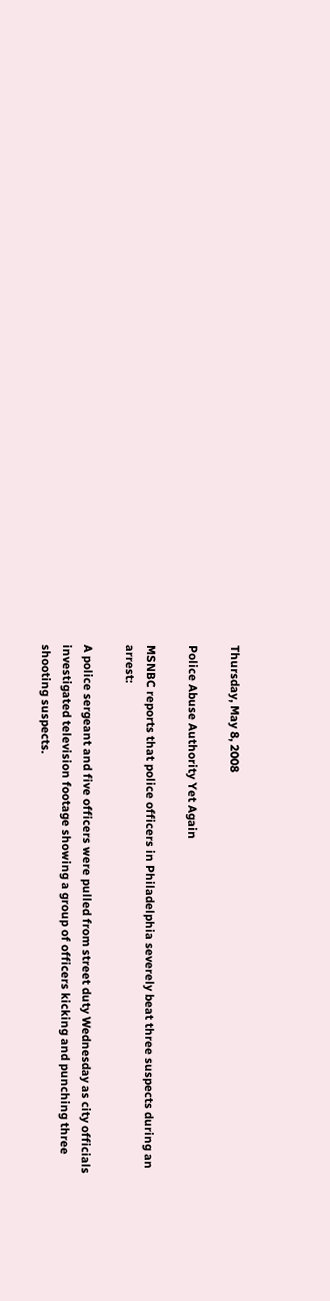Thursday, May 8, 2008

Police Abuse Authority Yet Again

MSNBC reports that police officers in Philadelphia severely beat three suspects during an arrest:

A police sergeant and five officers were pulled from street duty Wednesday as city officials investigated television footage showing a group of officers kicking and punching three shooting suspects.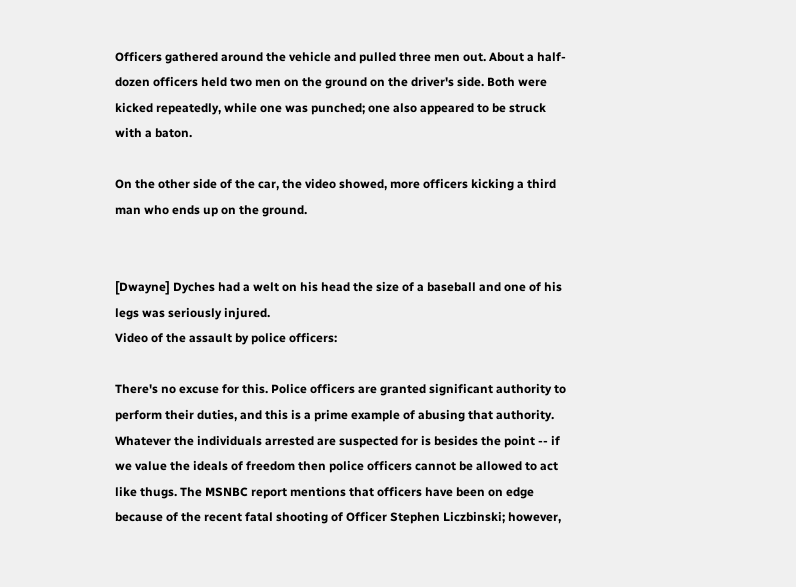Officers gathered around the vehicle and pulled three men out. About a half-dozen officers held two men on the ground on the driver's side. Both were kicked repeatedly, while one was punched; one also appeared to be struck with a baton.

On the other side of the car, the video showed, more officers kicking a third man who ends up on the ground.


[Dwayne] Dyches had a welt on his head the size of a baseball and one of his legs was seriously injured.
Video of the assault by police officers:

There's no excuse for this. Police officers are granted significant authority to perform their duties, and this is a prime example of abusing that authority. Whatever the individuals arrested are suspected for is besides the point -- if we value the ideals of freedom then police officers cannot be allowed to act like thugs. The MSNBC report mentions that officers have been on edge because of the recent fatal shooting of Officer Stephen Liczbinski; however,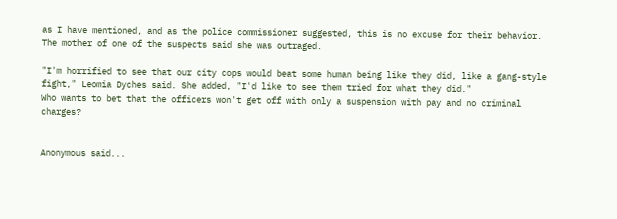as I have mentioned, and as the police commissioner suggested, this is no excuse for their behavior.
The mother of one of the suspects said she was outraged.

"I'm horrified to see that our city cops would beat some human being like they did, like a gang-style fight," Leomia Dyches said. She added, "I'd like to see them tried for what they did."
Who wants to bet that the officers won't get off with only a suspension with pay and no criminal charges?


Anonymous said...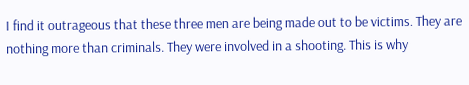I find it outrageous that these three men are being made out to be victims. They are nothing more than criminals. They were involved in a shooting. This is why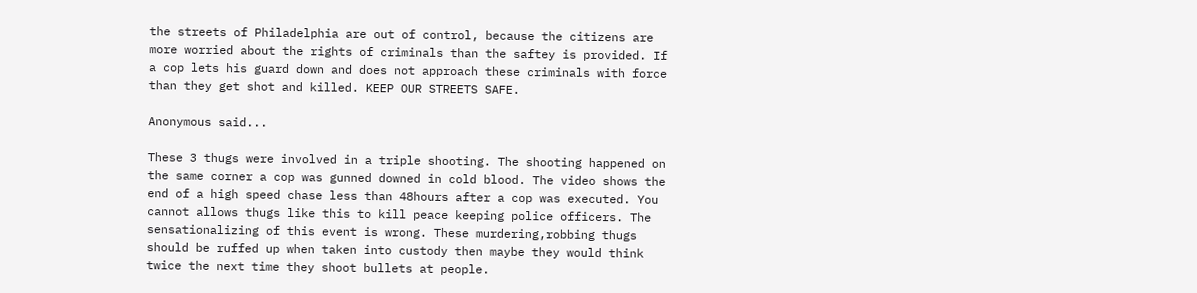the streets of Philadelphia are out of control, because the citizens are more worried about the rights of criminals than the saftey is provided. If a cop lets his guard down and does not approach these criminals with force than they get shot and killed. KEEP OUR STREETS SAFE.

Anonymous said...

These 3 thugs were involved in a triple shooting. The shooting happened on the same corner a cop was gunned downed in cold blood. The video shows the end of a high speed chase less than 48hours after a cop was executed. You cannot allows thugs like this to kill peace keeping police officers. The sensationalizing of this event is wrong. These murdering,robbing thugs should be ruffed up when taken into custody then maybe they would think twice the next time they shoot bullets at people.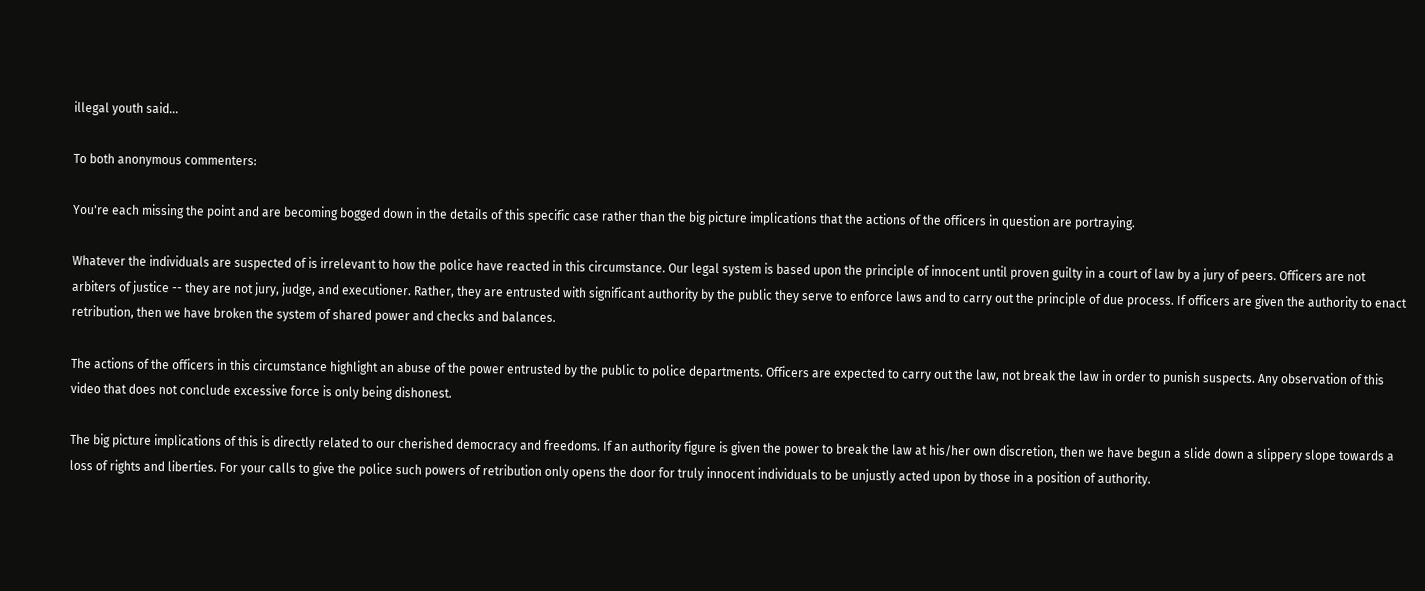illegal youth said...

To both anonymous commenters:

You're each missing the point and are becoming bogged down in the details of this specific case rather than the big picture implications that the actions of the officers in question are portraying.

Whatever the individuals are suspected of is irrelevant to how the police have reacted in this circumstance. Our legal system is based upon the principle of innocent until proven guilty in a court of law by a jury of peers. Officers are not arbiters of justice -- they are not jury, judge, and executioner. Rather, they are entrusted with significant authority by the public they serve to enforce laws and to carry out the principle of due process. If officers are given the authority to enact retribution, then we have broken the system of shared power and checks and balances.

The actions of the officers in this circumstance highlight an abuse of the power entrusted by the public to police departments. Officers are expected to carry out the law, not break the law in order to punish suspects. Any observation of this video that does not conclude excessive force is only being dishonest.

The big picture implications of this is directly related to our cherished democracy and freedoms. If an authority figure is given the power to break the law at his/her own discretion, then we have begun a slide down a slippery slope towards a loss of rights and liberties. For your calls to give the police such powers of retribution only opens the door for truly innocent individuals to be unjustly acted upon by those in a position of authority.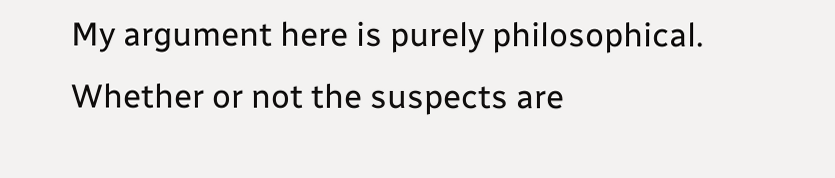My argument here is purely philosophical. Whether or not the suspects are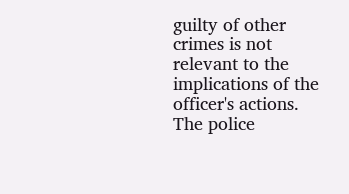guilty of other crimes is not relevant to the implications of the officer's actions. The police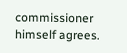commissioner himself agrees.